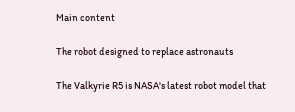Main content

The robot designed to replace astronauts

The Valkyrie R5 is NASA's latest robot model that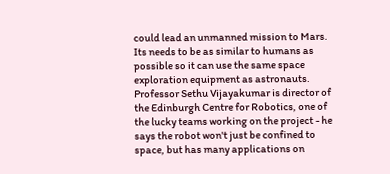could lead an unmanned mission to Mars. Its needs to be as similar to humans as possible so it can use the same space exploration equipment as astronauts. Professor Sethu Vijayakumar is director of the Edinburgh Centre for Robotics, one of the lucky teams working on the project - he says the robot won't just be confined to space, but has many applications on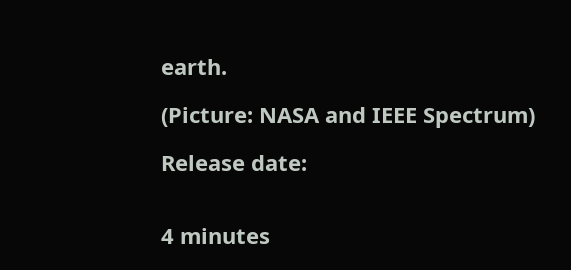earth.

(Picture: NASA and IEEE Spectrum)

Release date:


4 minutes